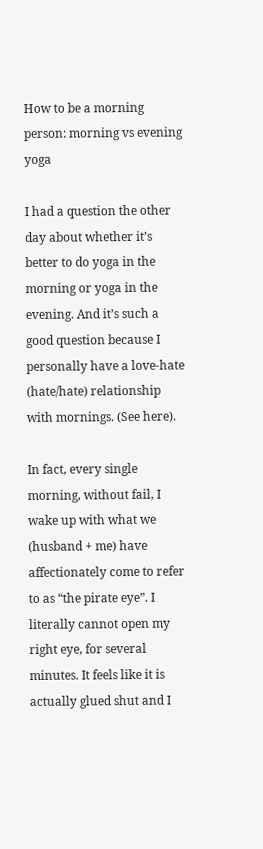How to be a morning person: morning vs evening yoga

I had a question the other day about whether it’s better to do yoga in the morning or yoga in the evening. And it’s such a good question because I personally have a love-hate (hate/hate) relationship with mornings. (See here).

In fact, every single morning, without fail, I wake up with what we (husband + me) have affectionately come to refer to as “the pirate eye”. I literally cannot open my right eye, for several minutes. It feels like it is actually glued shut and I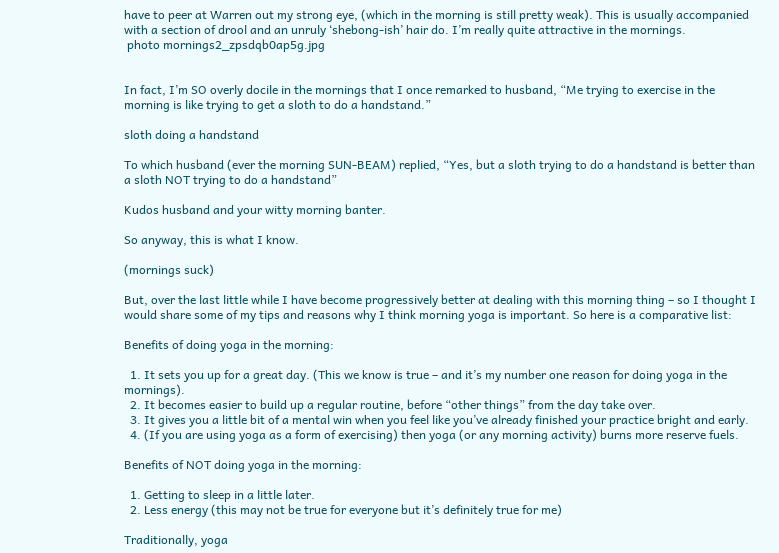have to peer at Warren out my strong eye, (which in the morning is still pretty weak). This is usually accompanied with a section of drool and an unruly ‘shebong-ish’ hair do. I’m really quite attractive in the mornings.
 photo mornings2_zpsdqb0ap5g.jpg


In fact, I’m SO overly docile in the mornings that I once remarked to husband, “Me trying to exercise in the morning is like trying to get a sloth to do a handstand.”

sloth doing a handstand

To which husband (ever the morning SUN-BEAM) replied, “Yes, but a sloth trying to do a handstand is better than a sloth NOT trying to do a handstand”

Kudos husband and your witty morning banter.

So anyway, this is what I know.

(mornings suck)

But, over the last little while I have become progressively better at dealing with this morning thing – so I thought I would share some of my tips and reasons why I think morning yoga is important. So here is a comparative list:

Benefits of doing yoga in the morning:

  1. It sets you up for a great day. (This we know is true – and it’s my number one reason for doing yoga in the mornings).
  2. It becomes easier to build up a regular routine, before “other things” from the day take over.
  3. It gives you a little bit of a mental win when you feel like you’ve already finished your practice bright and early.
  4. (If you are using yoga as a form of exercising) then yoga (or any morning activity) burns more reserve fuels.

Benefits of NOT doing yoga in the morning:

  1. Getting to sleep in a little later.
  2. Less energy (this may not be true for everyone but it’s definitely true for me)

Traditionally, yoga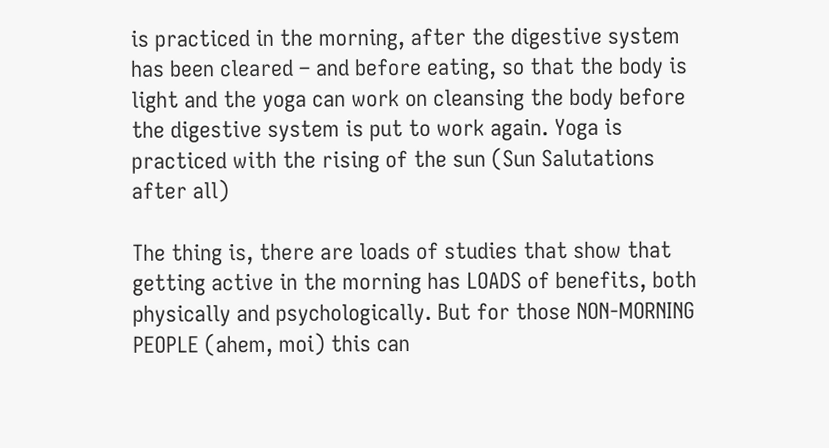is practiced in the morning, after the digestive system has been cleared – and before eating, so that the body is light and the yoga can work on cleansing the body before the digestive system is put to work again. Yoga is practiced with the rising of the sun (Sun Salutations after all)

The thing is, there are loads of studies that show that getting active in the morning has LOADS of benefits, both physically and psychologically. But for those NON-MORNING PEOPLE (ahem, moi) this can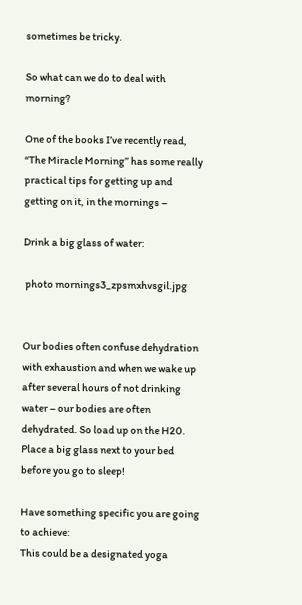sometimes be tricky.

So what can we do to deal with morning?

One of the books I’ve recently read, “The Miracle Morning” has some really practical tips for getting up and getting on it, in the mornings –

Drink a big glass of water:

 photo mornings3_zpsmxhvsgil.jpg


Our bodies often confuse dehydration with exhaustion and when we wake up after several hours of not drinking water – our bodies are often dehydrated. So load up on the H20. Place a big glass next to your bed before you go to sleep!

Have something specific you are going to achieve:
This could be a designated yoga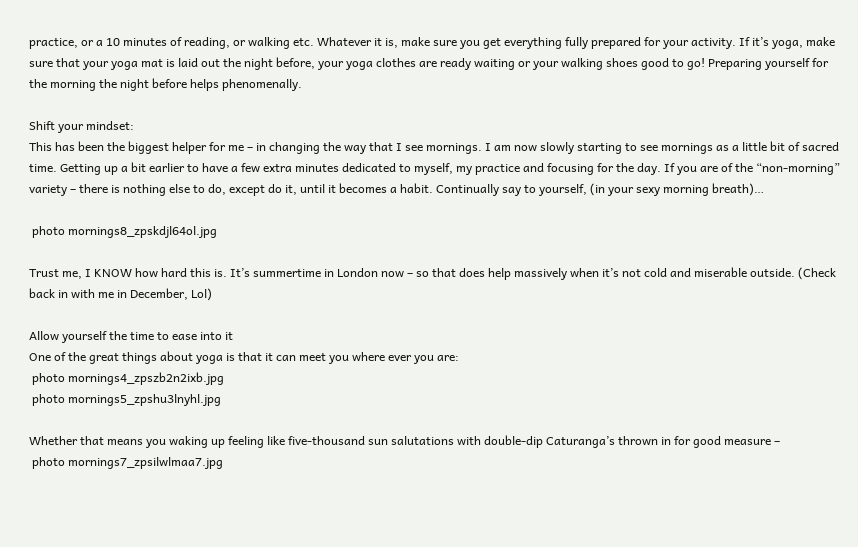practice, or a 10 minutes of reading, or walking etc. Whatever it is, make sure you get everything fully prepared for your activity. If it’s yoga, make sure that your yoga mat is laid out the night before, your yoga clothes are ready waiting or your walking shoes good to go! Preparing yourself for the morning the night before helps phenomenally.

Shift your mindset:
This has been the biggest helper for me – in changing the way that I see mornings. I am now slowly starting to see mornings as a little bit of sacred time. Getting up a bit earlier to have a few extra minutes dedicated to myself, my practice and focusing for the day. If you are of the “non-morning” variety – there is nothing else to do, except do it, until it becomes a habit. Continually say to yourself, (in your sexy morning breath)…

 photo mornings8_zpskdjl64ol.jpg

Trust me, I KNOW how hard this is. It’s summertime in London now – so that does help massively when it’s not cold and miserable outside. (Check back in with me in December, Lol)

Allow yourself the time to ease into it
One of the great things about yoga is that it can meet you where ever you are:
 photo mornings4_zpszb2n2ixb.jpg
 photo mornings5_zpshu3lnyhl.jpg

Whether that means you waking up feeling like five-thousand sun salutations with double-dip Caturanga’s thrown in for good measure –
 photo mornings7_zpsilwlmaa7.jpg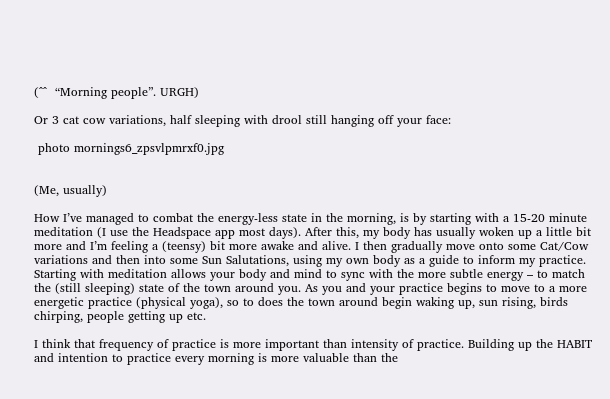(^^  “Morning people”. URGH)

Or 3 cat cow variations, half sleeping with drool still hanging off your face:

 photo mornings6_zpsvlpmrxf0.jpg


(Me, usually)

How I’ve managed to combat the energy-less state in the morning, is by starting with a 15-20 minute meditation (I use the Headspace app most days). After this, my body has usually woken up a little bit more and I’m feeling a (teensy) bit more awake and alive. I then gradually move onto some Cat/Cow variations and then into some Sun Salutations, using my own body as a guide to inform my practice. Starting with meditation allows your body and mind to sync with the more subtle energy – to match the (still sleeping) state of the town around you. As you and your practice begins to move to a more energetic practice (physical yoga), so to does the town around begin waking up, sun rising, birds chirping, people getting up etc.

I think that frequency of practice is more important than intensity of practice. Building up the HABIT and intention to practice every morning is more valuable than the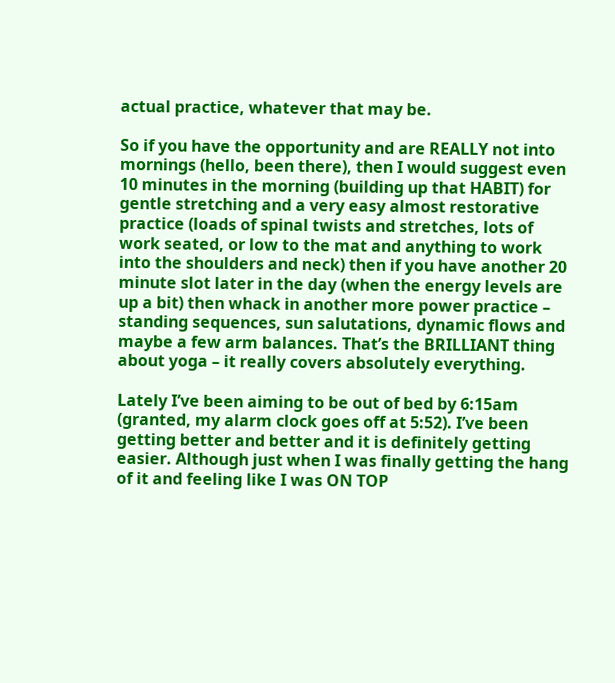actual practice, whatever that may be.

So if you have the opportunity and are REALLY not into mornings (hello, been there), then I would suggest even 10 minutes in the morning (building up that HABIT) for gentle stretching and a very easy almost restorative practice (loads of spinal twists and stretches, lots of work seated, or low to the mat and anything to work into the shoulders and neck) then if you have another 20 minute slot later in the day (when the energy levels are up a bit) then whack in another more power practice – standing sequences, sun salutations, dynamic flows and maybe a few arm balances. That’s the BRILLIANT thing about yoga – it really covers absolutely everything.

Lately I’ve been aiming to be out of bed by 6:15am (granted, my alarm clock goes off at 5:52). I’ve been getting better and better and it is definitely getting easier. Although just when I was finally getting the hang of it and feeling like I was ON TOP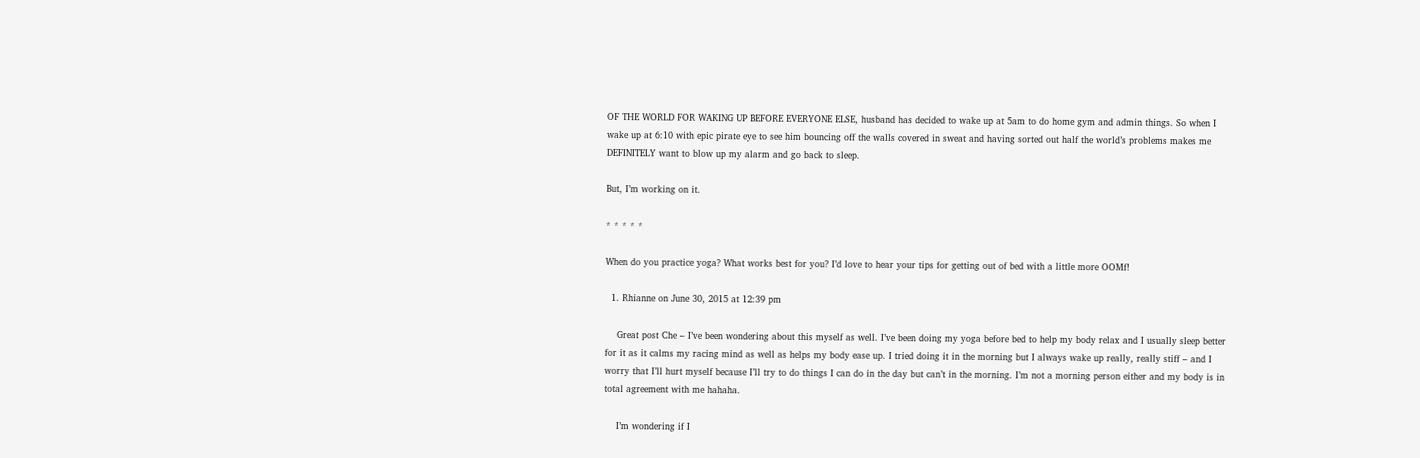OF THE WORLD FOR WAKING UP BEFORE EVERYONE ELSE, husband has decided to wake up at 5am to do home gym and admin things. So when I wake up at 6:10 with epic pirate eye to see him bouncing off the walls covered in sweat and having sorted out half the world’s problems makes me DEFINITELY want to blow up my alarm and go back to sleep.

But, I’m working on it.

* * * * *

When do you practice yoga? What works best for you? I’d love to hear your tips for getting out of bed with a little more OOMf!

  1. Rhianne on June 30, 2015 at 12:39 pm

    Great post Che – I’ve been wondering about this myself as well. I’ve been doing my yoga before bed to help my body relax and I usually sleep better for it as it calms my racing mind as well as helps my body ease up. I tried doing it in the morning but I always wake up really, really stiff – and I worry that I’ll hurt myself because I’ll try to do things I can do in the day but can’t in the morning. I’m not a morning person either and my body is in total agreement with me hahaha.

    I’m wondering if I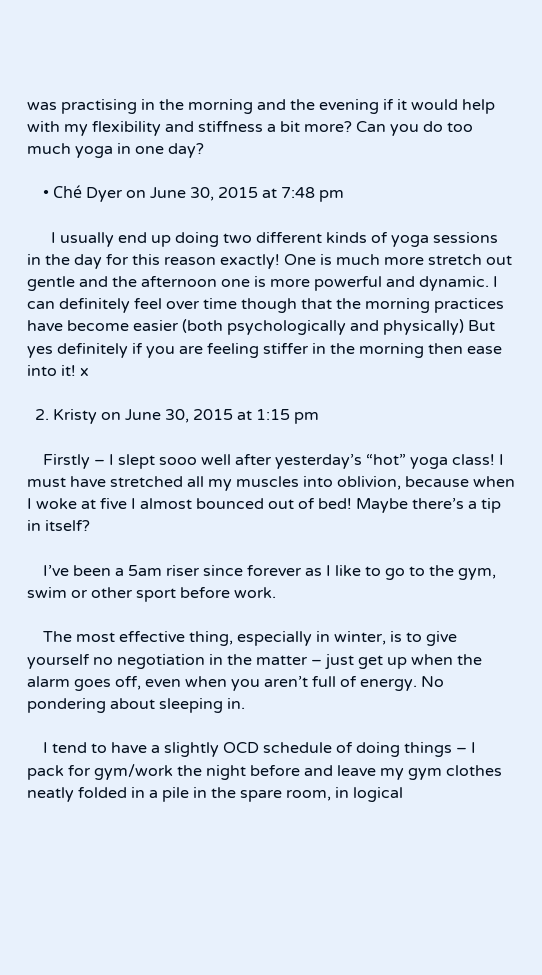was practising in the morning and the evening if it would help with my flexibility and stiffness a bit more? Can you do too much yoga in one day?

    • Ché Dyer on June 30, 2015 at 7:48 pm

      I usually end up doing two different kinds of yoga sessions in the day for this reason exactly! One is much more stretch out gentle and the afternoon one is more powerful and dynamic. I can definitely feel over time though that the morning practices have become easier (both psychologically and physically) But yes definitely if you are feeling stiffer in the morning then ease into it! x

  2. Kristy on June 30, 2015 at 1:15 pm

    Firstly – I slept sooo well after yesterday’s “hot” yoga class! I must have stretched all my muscles into oblivion, because when I woke at five I almost bounced out of bed! Maybe there’s a tip in itself?

    I’ve been a 5am riser since forever as I like to go to the gym, swim or other sport before work.

    The most effective thing, especially in winter, is to give yourself no negotiation in the matter – just get up when the alarm goes off, even when you aren’t full of energy. No pondering about sleeping in.

    I tend to have a slightly OCD schedule of doing things – I pack for gym/work the night before and leave my gym clothes neatly folded in a pile in the spare room, in logical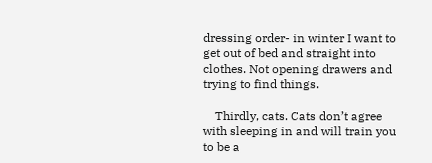dressing order- in winter I want to get out of bed and straight into clothes. Not opening drawers and trying to find things.

    Thirdly, cats. Cats don’t agree with sleeping in and will train you to be a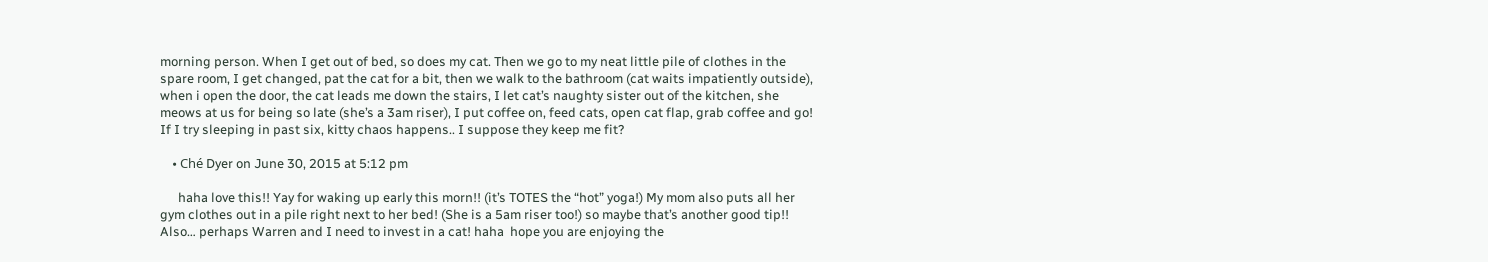morning person. When I get out of bed, so does my cat. Then we go to my neat little pile of clothes in the spare room, I get changed, pat the cat for a bit, then we walk to the bathroom (cat waits impatiently outside), when i open the door, the cat leads me down the stairs, I let cat’s naughty sister out of the kitchen, she meows at us for being so late (she’s a 3am riser), I put coffee on, feed cats, open cat flap, grab coffee and go! If I try sleeping in past six, kitty chaos happens.. I suppose they keep me fit?

    • Ché Dyer on June 30, 2015 at 5:12 pm

      haha love this!! Yay for waking up early this morn!! (it’s TOTES the “hot” yoga!) My mom also puts all her gym clothes out in a pile right next to her bed! (She is a 5am riser too!) so maybe that’s another good tip!! Also… perhaps Warren and I need to invest in a cat! haha  hope you are enjoying the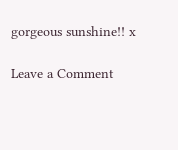gorgeous sunshine!! x

Leave a Comment